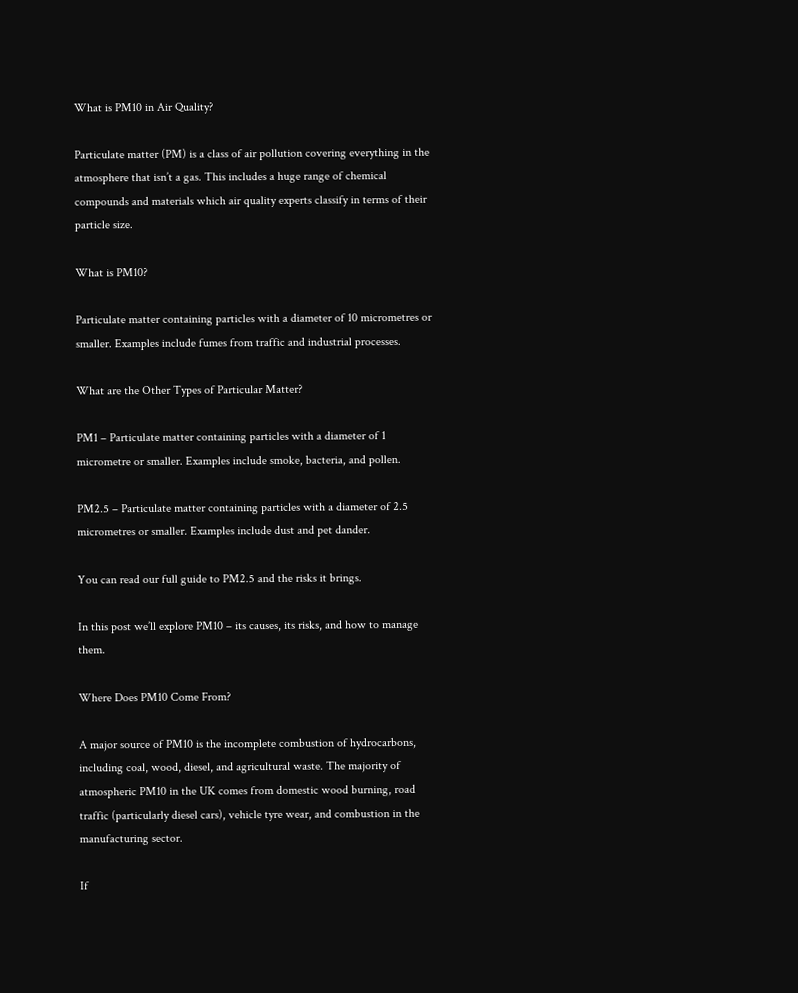What is PM10 in Air Quality?

Particulate matter (PM) is a class of air pollution covering everything in the atmosphere that isn’t a gas. This includes a huge range of chemical compounds and materials which air quality experts classify in terms of their particle size.

What is PM10?

Particulate matter containing particles with a diameter of 10 micrometres or smaller. Examples include fumes from traffic and industrial processes.

What are the Other Types of Particular Matter?

PM1 – Particulate matter containing particles with a diameter of 1 micrometre or smaller. Examples include smoke, bacteria, and pollen.

PM2.5 – Particulate matter containing particles with a diameter of 2.5 micrometres or smaller. Examples include dust and pet dander.

You can read our full guide to PM2.5 and the risks it brings.

In this post we’ll explore PM10 – its causes, its risks, and how to manage them.

Where Does PM10 Come From?

A major source of PM10 is the incomplete combustion of hydrocarbons, including coal, wood, diesel, and agricultural waste. The majority of atmospheric PM10 in the UK comes from domestic wood burning, road traffic (particularly diesel cars), vehicle tyre wear, and combustion in the manufacturing sector.

If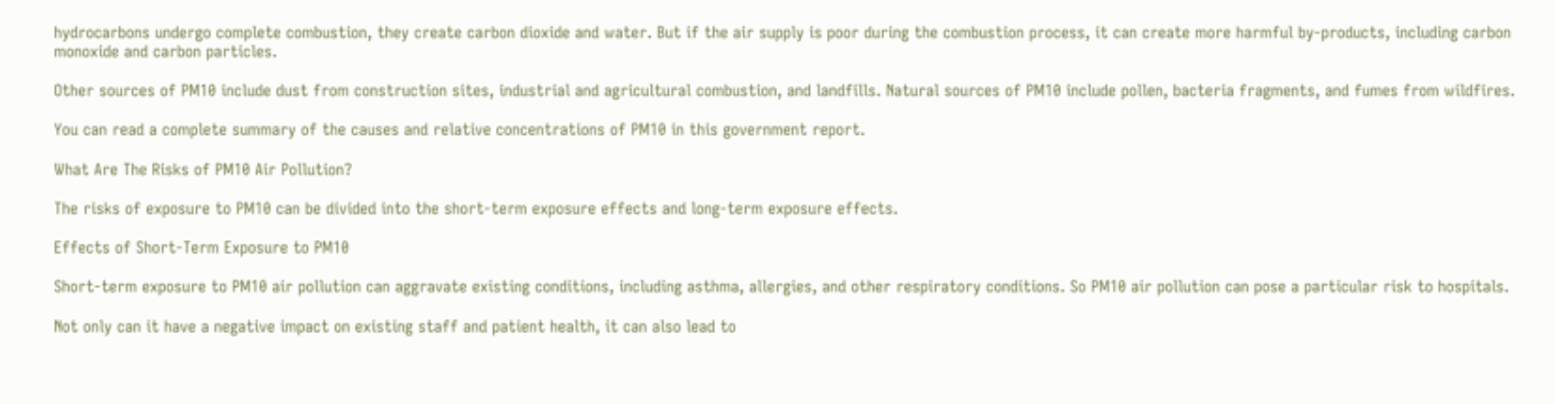hydrocarbons undergo complete combustion, they create carbon dioxide and water. But if the air supply is poor during the combustion process, it can create more harmful by-products, including carbon monoxide and carbon particles.

Other sources of PM10 include dust from construction sites, industrial and agricultural combustion, and landfills. Natural sources of PM10 include pollen, bacteria fragments, and fumes from wildfires.

You can read a complete summary of the causes and relative concentrations of PM10 in this government report.

What Are The Risks of PM10 Air Pollution?

The risks of exposure to PM10 can be divided into the short-term exposure effects and long-term exposure effects.

Effects of Short-Term Exposure to PM10

Short-term exposure to PM10 air pollution can aggravate existing conditions, including asthma, allergies, and other respiratory conditions. So PM10 air pollution can pose a particular risk to hospitals.

Not only can it have a negative impact on existing staff and patient health, it can also lead to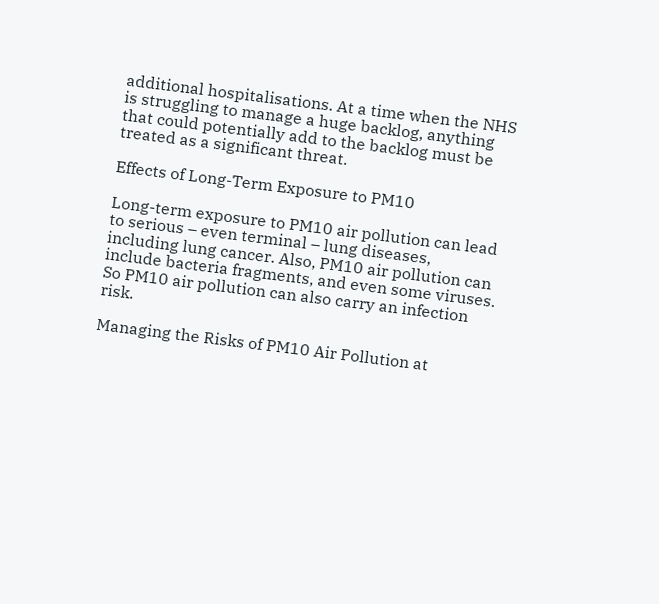additional hospitalisations. At a time when the NHS is struggling to manage a huge backlog, anything that could potentially add to the backlog must be treated as a significant threat.

Effects of Long-Term Exposure to PM10

Long-term exposure to PM10 air pollution can lead to serious – even terminal – lung diseases, including lung cancer. Also, PM10 air pollution can include bacteria fragments, and even some viruses. So PM10 air pollution can also carry an infection risk.

Managing the Risks of PM10 Air Pollution at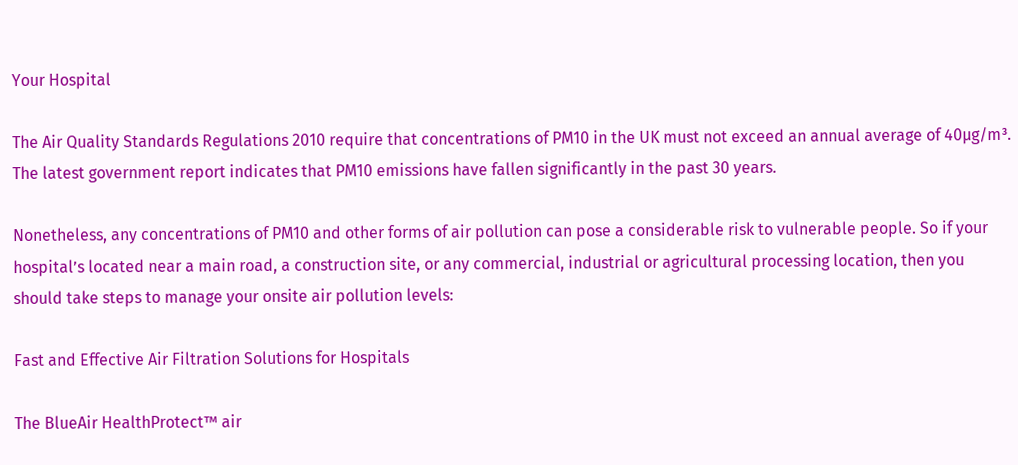Your Hospital

The Air Quality Standards Regulations 2010 require that concentrations of PM10 in the UK must not exceed an annual average of 40µg/m³. The latest government report indicates that PM10 emissions have fallen significantly in the past 30 years.

Nonetheless, any concentrations of PM10 and other forms of air pollution can pose a considerable risk to vulnerable people. So if your hospital’s located near a main road, a construction site, or any commercial, industrial or agricultural processing location, then you should take steps to manage your onsite air pollution levels:

Fast and Effective Air Filtration Solutions for Hospitals

The BlueAir HealthProtect™ air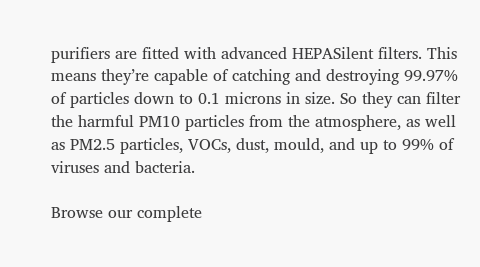purifiers are fitted with advanced HEPASilent filters. This means they’re capable of catching and destroying 99.97% of particles down to 0.1 microns in size. So they can filter the harmful PM10 particles from the atmosphere, as well as PM2.5 particles, VOCs, dust, mould, and up to 99% of viruses and bacteria.

Browse our complete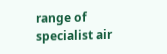range of specialist air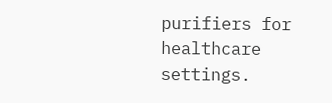purifiers for healthcare settings.